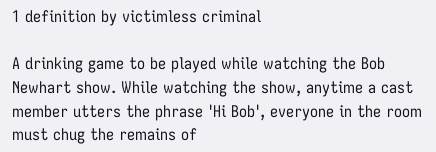1 definition by victimless criminal

A drinking game to be played while watching the Bob Newhart show. While watching the show, anytime a cast member utters the phrase 'Hi Bob', everyone in the room must chug the remains of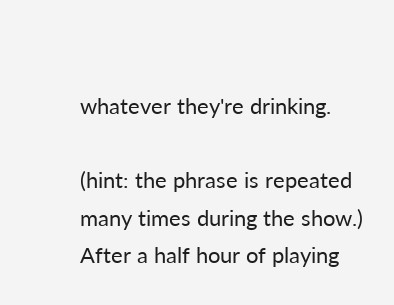whatever they're drinking.

(hint: the phrase is repeated many times during the show.)
After a half hour of playing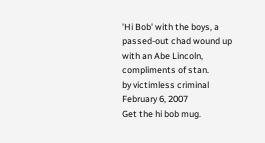'Hi Bob' with the boys, a passed-out chad wound up with an Abe Lincoln, compliments of stan.
by victimless criminal February 6, 2007
Get the hi bob mug.